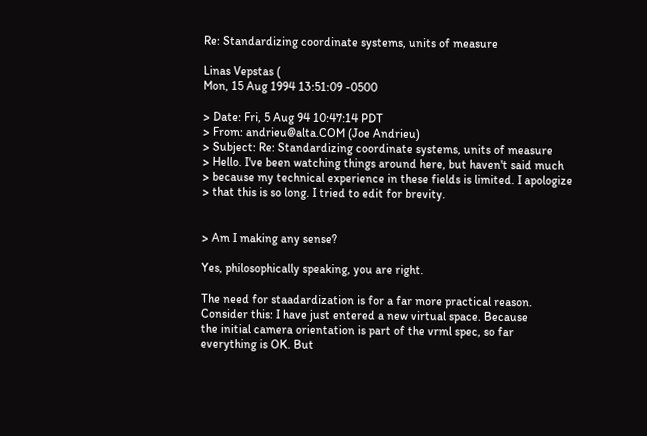Re: Standardizing coordinate systems, units of measure

Linas Vepstas (
Mon, 15 Aug 1994 13:51:09 -0500

> Date: Fri, 5 Aug 94 10:47:14 PDT
> From: andrieu@alta.COM (Joe Andrieu)
> Subject: Re: Standardizing coordinate systems, units of measure
> Hello. I've been watching things around here, but haven't said much
> because my technical experience in these fields is limited. I apologize
> that this is so long. I tried to edit for brevity.


> Am I making any sense?

Yes, philosophically speaking, you are right.

The need for staadardization is for a far more practical reason.
Consider this: I have just entered a new virtual space. Because
the initial camera orientation is part of the vrml spec, so far
everything is OK. But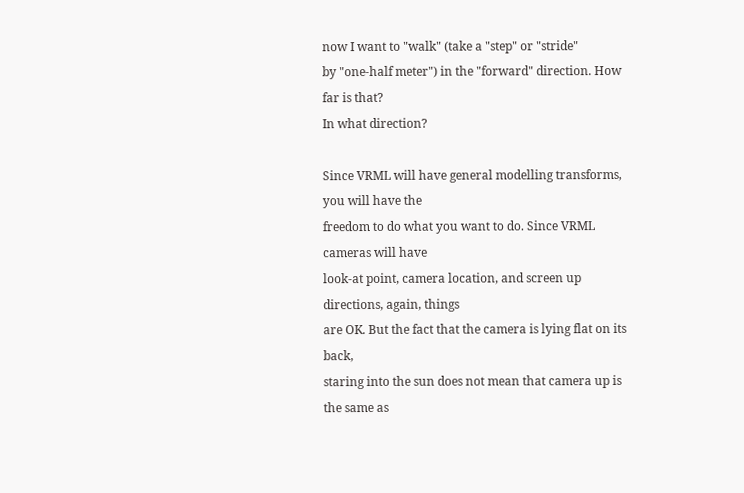now I want to "walk" (take a "step" or "stride"
by "one-half meter") in the "forward" direction. How far is that?
In what direction?

Since VRML will have general modelling transforms, you will have the
freedom to do what you want to do. Since VRML cameras will have
look-at point, camera location, and screen up directions, again, things
are OK. But the fact that the camera is lying flat on its back,
staring into the sun does not mean that camera up is the same as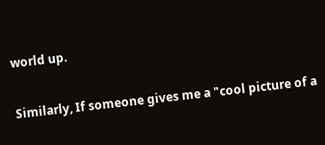world up.

Similarly, If someone gives me a "cool picture of a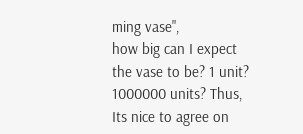ming vase",
how big can I expect the vase to be? 1 unit? 1000000 units? Thus,
Its nice to agree on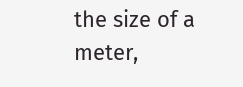the size of a meter,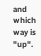and which way is "up".